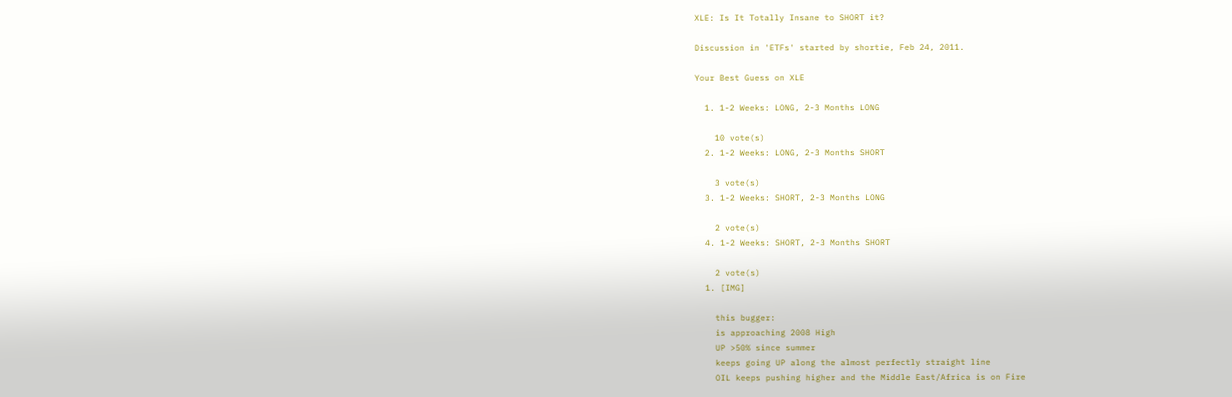XLE: Is It Totally Insane to SHORT it?

Discussion in 'ETFs' started by shortie, Feb 24, 2011.

Your Best Guess on XLE

  1. 1-2 Weeks: LONG, 2-3 Months LONG

    10 vote(s)
  2. 1-2 Weeks: LONG, 2-3 Months SHORT

    3 vote(s)
  3. 1-2 Weeks: SHORT, 2-3 Months LONG

    2 vote(s)
  4. 1-2 Weeks: SHORT, 2-3 Months SHORT

    2 vote(s)
  1. [IMG]

    this bugger:
    is approaching 2008 High
    UP >50% since summer
    keeps going UP along the almost perfectly straight line
    OIL keeps pushing higher and the Middle East/Africa is on Fire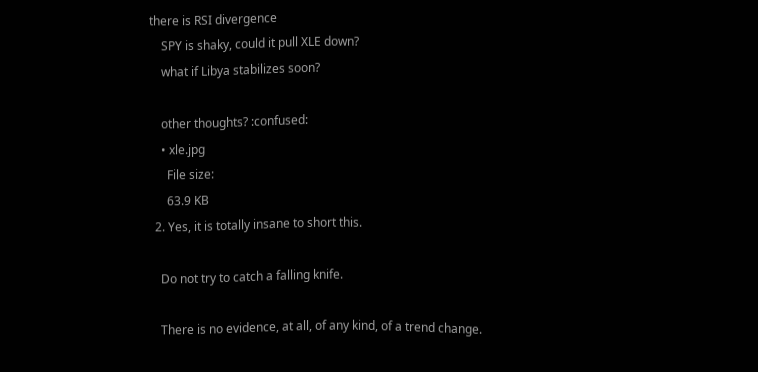there is RSI divergence
    SPY is shaky, could it pull XLE down?
    what if Libya stabilizes soon?

    other thoughts? :confused:
    • xle.jpg
      File size:
      63.9 KB
  2. Yes, it is totally insane to short this.

    Do not try to catch a falling knife.

    There is no evidence, at all, of any kind, of a trend change.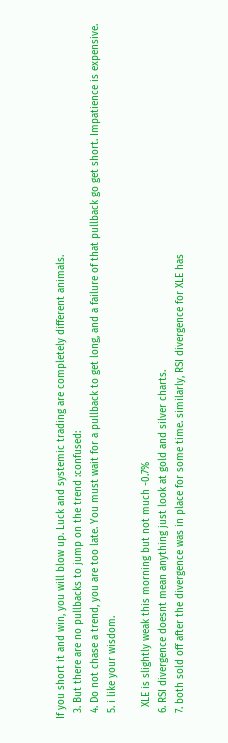If you short it and win, you will blow up. Luck and systemic trading are completely different animals.
  3. But there are no pullbacks to jump on the trend :confused:
  4. Do not chase a trend, you are too late. You must wait for a pullback to get long, and a failure of that pullback go get short. Impatience is expensive.
  5. i like your wisdom.

    XLE is slightly weak this morning but not much -0.7%
  6. RSI divergence doesnt mean anything just look at gold and silver charts.
  7. both sold off after the divergence was in place for some time. similarly, RSI divergence for XLE has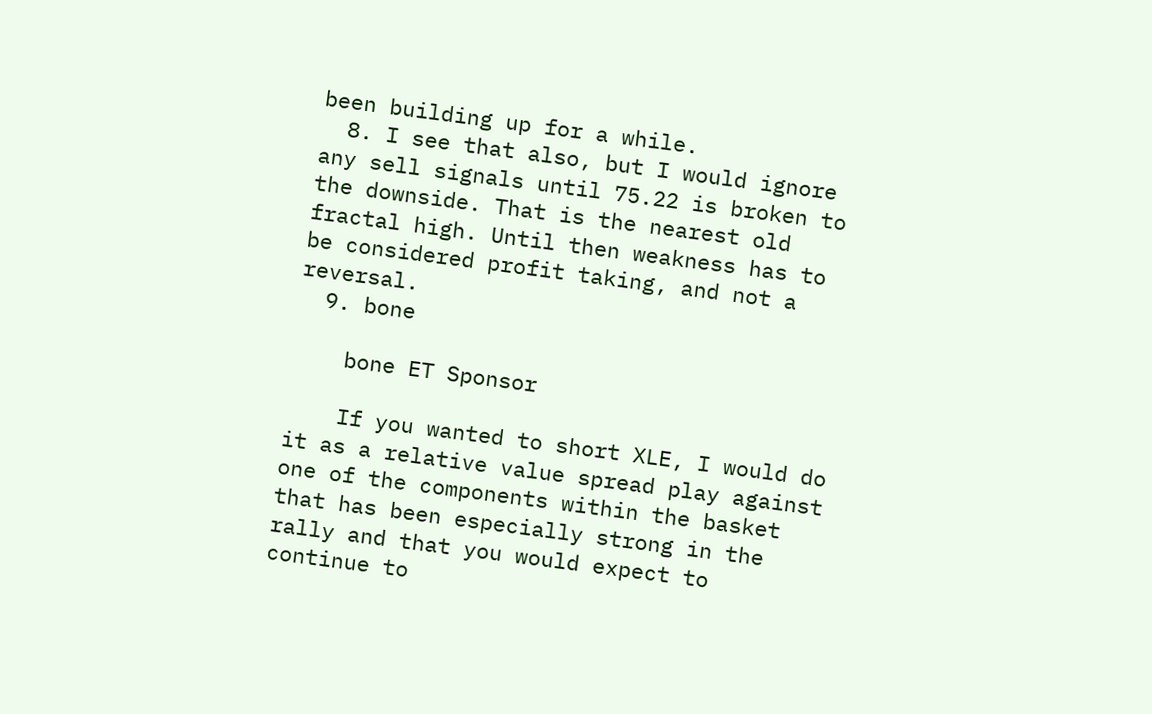been building up for a while.
  8. I see that also, but I would ignore any sell signals until 75.22 is broken to the downside. That is the nearest old fractal high. Until then weakness has to be considered profit taking, and not a reversal.
  9. bone

    bone ET Sponsor

    If you wanted to short XLE, I would do it as a relative value spread play against one of the components within the basket that has been especially strong in the rally and that you would expect to continue to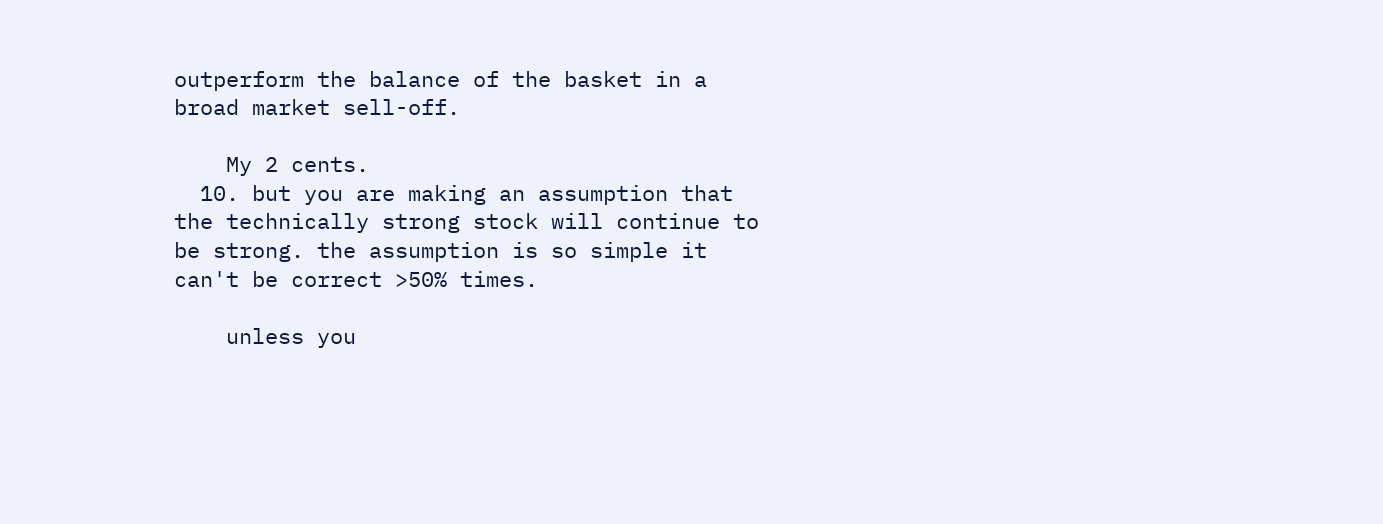outperform the balance of the basket in a broad market sell-off.

    My 2 cents.
  10. but you are making an assumption that the technically strong stock will continue to be strong. the assumption is so simple it can't be correct >50% times.

    unless you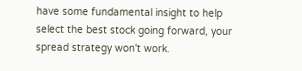have some fundamental insight to help select the best stock going forward, your spread strategy won't work.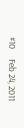#10     Feb 24, 2011